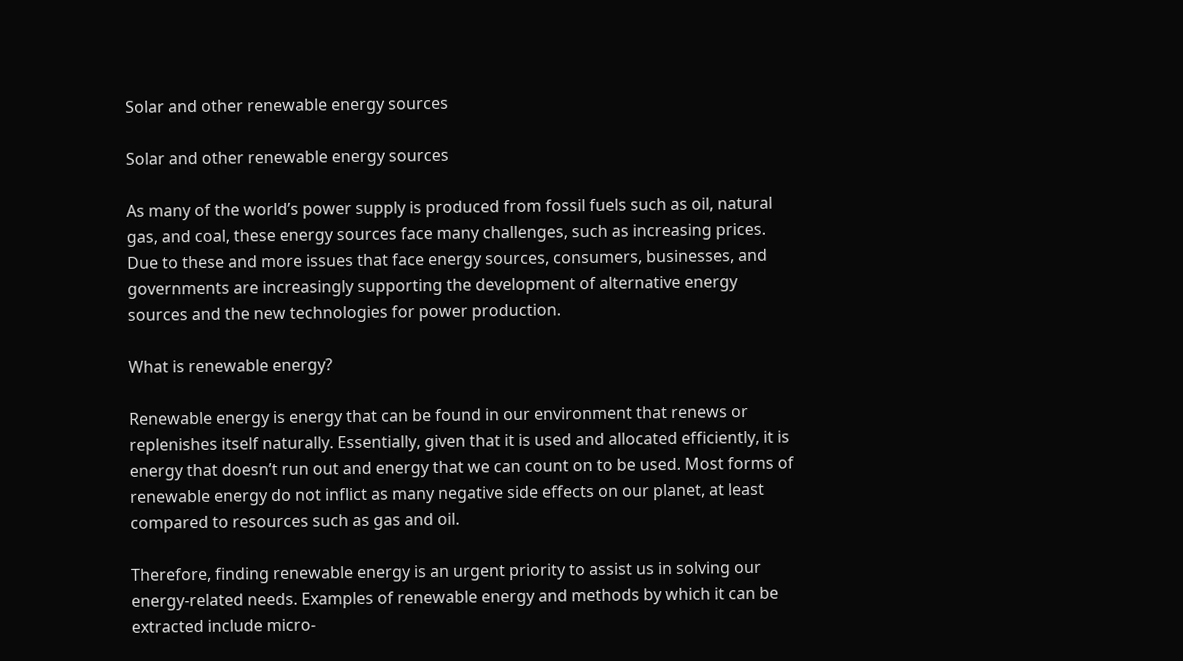Solar and other renewable energy sources

Solar and other renewable energy sources

As many of the world’s power supply is produced from fossil fuels such as oil, natural gas, and coal, these energy sources face many challenges, such as increasing prices. Due to these and more issues that face energy sources, consumers, businesses, and governments are increasingly supporting the development of alternative energy sources and the new technologies for power production.

What is renewable energy?

Renewable energy is energy that can be found in our environment that renews or replenishes itself naturally. Essentially, given that it is used and allocated efficiently, it is energy that doesn’t run out and energy that we can count on to be used. Most forms of renewable energy do not inflict as many negative side effects on our planet, at least compared to resources such as gas and oil.

Therefore, finding renewable energy is an urgent priority to assist us in solving our energy-related needs. Examples of renewable energy and methods by which it can be extracted include micro-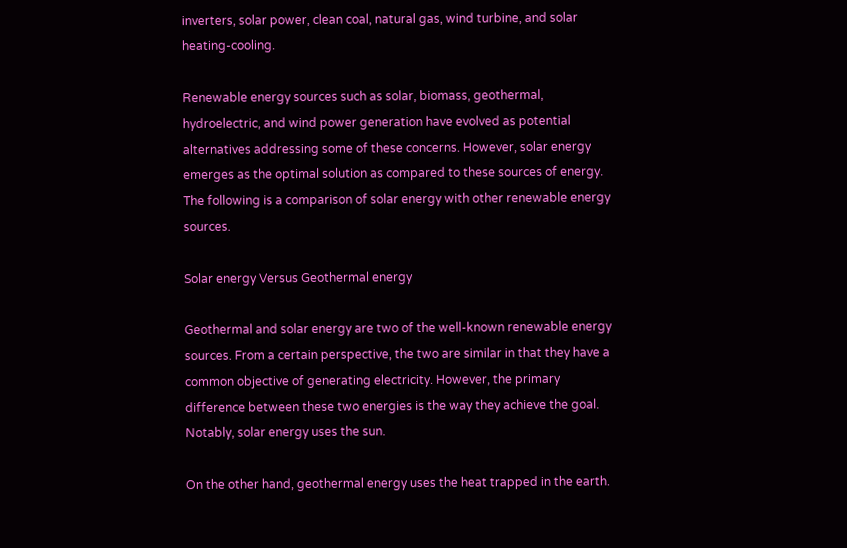inverters, solar power, clean coal, natural gas, wind turbine, and solar heating-cooling.

Renewable energy sources such as solar, biomass, geothermal, hydroelectric, and wind power generation have evolved as potential alternatives addressing some of these concerns. However, solar energy emerges as the optimal solution as compared to these sources of energy. The following is a comparison of solar energy with other renewable energy sources.

Solar energy Versus Geothermal energy

Geothermal and solar energy are two of the well-known renewable energy sources. From a certain perspective, the two are similar in that they have a common objective of generating electricity. However, the primary difference between these two energies is the way they achieve the goal. Notably, solar energy uses the sun.

On the other hand, geothermal energy uses the heat trapped in the earth.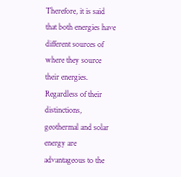Therefore, it is said that both energies have different sources of where they source their energies. Regardless of their distinctions, geothermal and solar energy are advantageous to the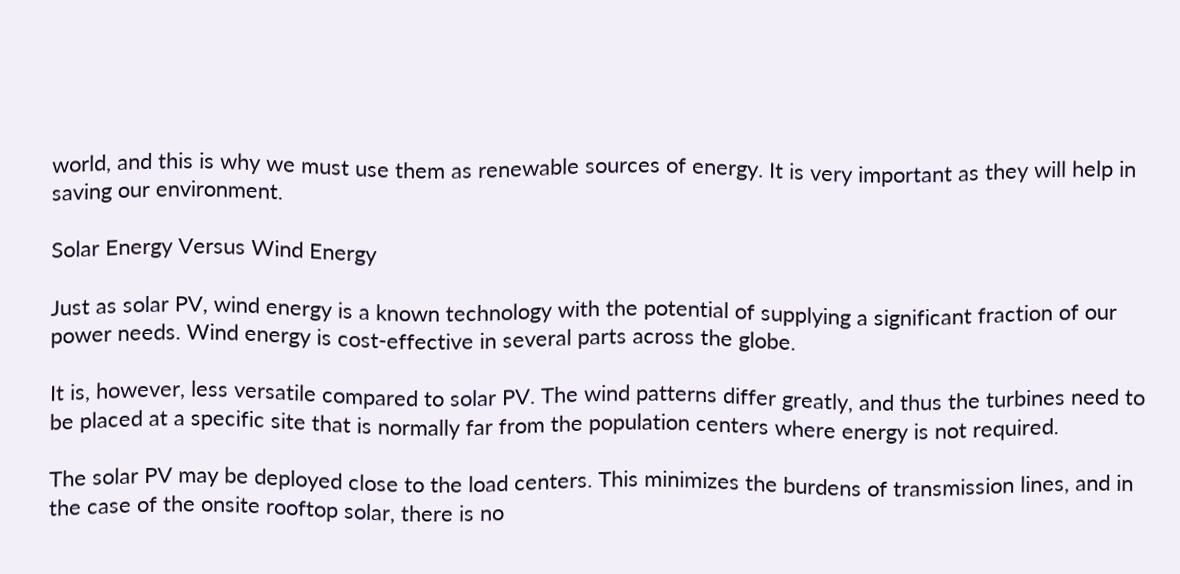world, and this is why we must use them as renewable sources of energy. It is very important as they will help in saving our environment.

Solar Energy Versus Wind Energy

Just as solar PV, wind energy is a known technology with the potential of supplying a significant fraction of our power needs. Wind energy is cost-effective in several parts across the globe.

It is, however, less versatile compared to solar PV. The wind patterns differ greatly, and thus the turbines need to be placed at a specific site that is normally far from the population centers where energy is not required.

The solar PV may be deployed close to the load centers. This minimizes the burdens of transmission lines, and in the case of the onsite rooftop solar, there is no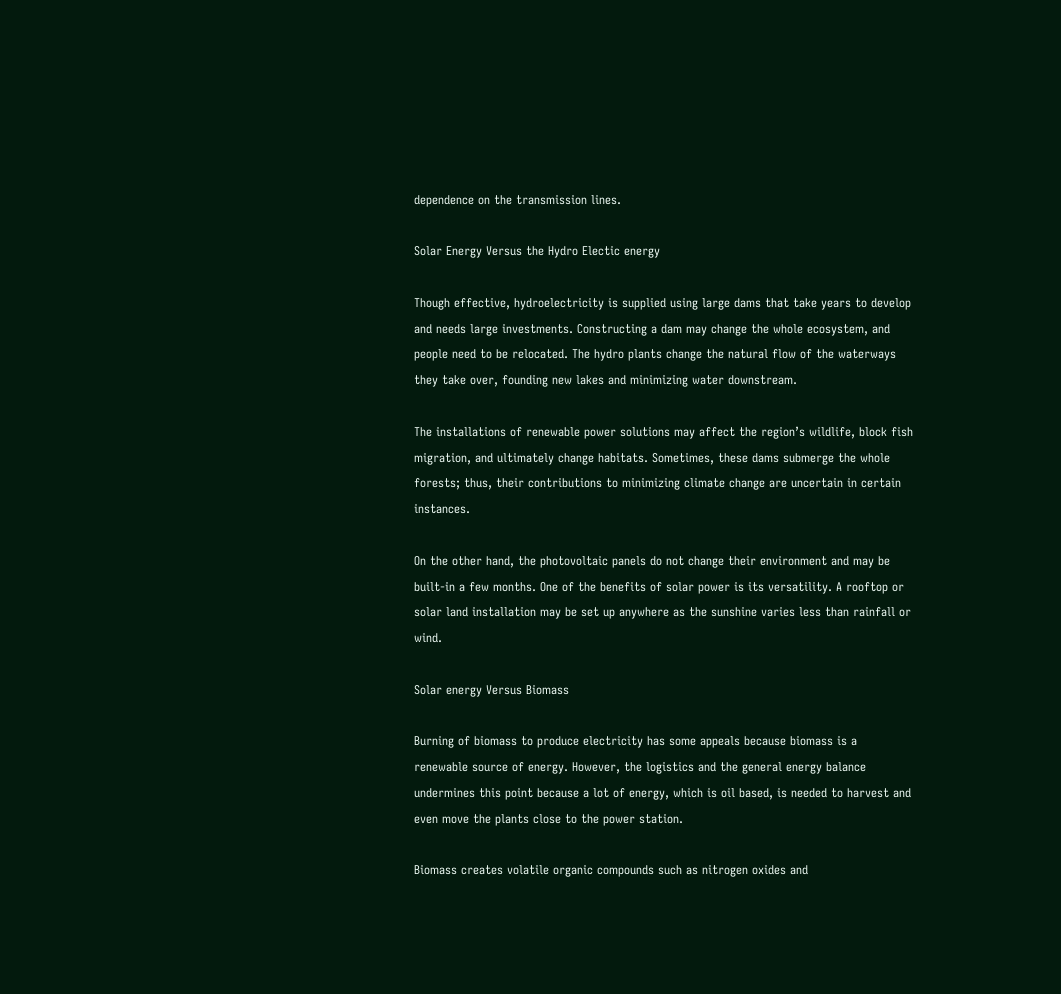dependence on the transmission lines.

Solar Energy Versus the Hydro Electic energy

Though effective, hydroelectricity is supplied using large dams that take years to develop and needs large investments. Constructing a dam may change the whole ecosystem, and people need to be relocated. The hydro plants change the natural flow of the waterways they take over, founding new lakes and minimizing water downstream.

The installations of renewable power solutions may affect the region’s wildlife, block fish migration, and ultimately change habitats. Sometimes, these dams submerge the whole forests; thus, their contributions to minimizing climate change are uncertain in certain instances.

On the other hand, the photovoltaic panels do not change their environment and may be built-in a few months. One of the benefits of solar power is its versatility. A rooftop or solar land installation may be set up anywhere as the sunshine varies less than rainfall or wind.

Solar energy Versus Biomass

Burning of biomass to produce electricity has some appeals because biomass is a renewable source of energy. However, the logistics and the general energy balance undermines this point because a lot of energy, which is oil based, is needed to harvest and even move the plants close to the power station.

Biomass creates volatile organic compounds such as nitrogen oxides and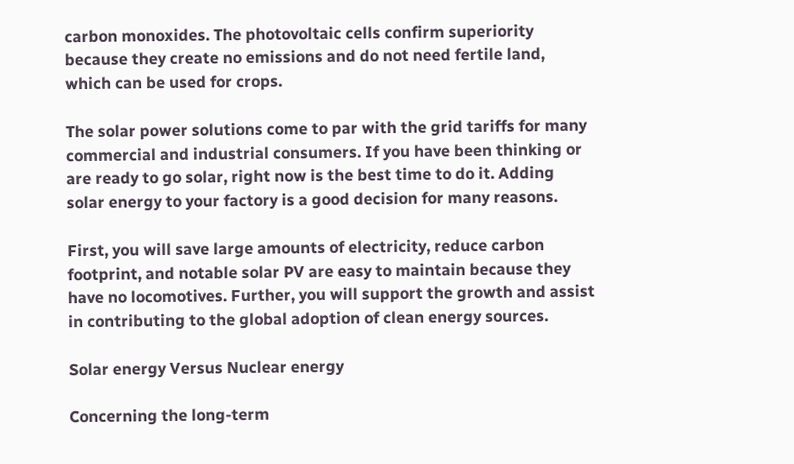carbon monoxides. The photovoltaic cells confirm superiority because they create no emissions and do not need fertile land, which can be used for crops.

The solar power solutions come to par with the grid tariffs for many commercial and industrial consumers. If you have been thinking or are ready to go solar, right now is the best time to do it. Adding solar energy to your factory is a good decision for many reasons.

First, you will save large amounts of electricity, reduce carbon footprint, and notable solar PV are easy to maintain because they have no locomotives. Further, you will support the growth and assist in contributing to the global adoption of clean energy sources.

Solar energy Versus Nuclear energy

Concerning the long-term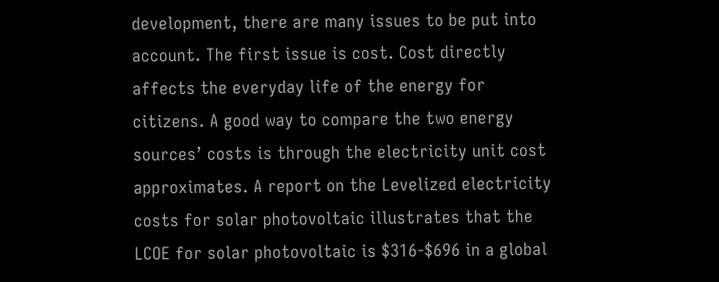development, there are many issues to be put into account. The first issue is cost. Cost directly affects the everyday life of the energy for citizens. A good way to compare the two energy sources’ costs is through the electricity unit cost approximates. A report on the Levelized electricity costs for solar photovoltaic illustrates that the LCOE for solar photovoltaic is $316-$696 in a global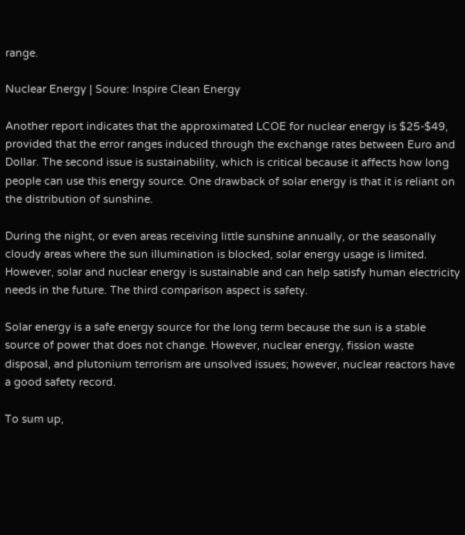range.

Nuclear Energy | Soure: Inspire Clean Energy

Another report indicates that the approximated LCOE for nuclear energy is $25-$49, provided that the error ranges induced through the exchange rates between Euro and Dollar. The second issue is sustainability, which is critical because it affects how long people can use this energy source. One drawback of solar energy is that it is reliant on the distribution of sunshine.

During the night, or even areas receiving little sunshine annually, or the seasonally cloudy areas where the sun illumination is blocked, solar energy usage is limited. However, solar and nuclear energy is sustainable and can help satisfy human electricity needs in the future. The third comparison aspect is safety.

Solar energy is a safe energy source for the long term because the sun is a stable source of power that does not change. However, nuclear energy, fission waste disposal, and plutonium terrorism are unsolved issues; however, nuclear reactors have a good safety record.

To sum up,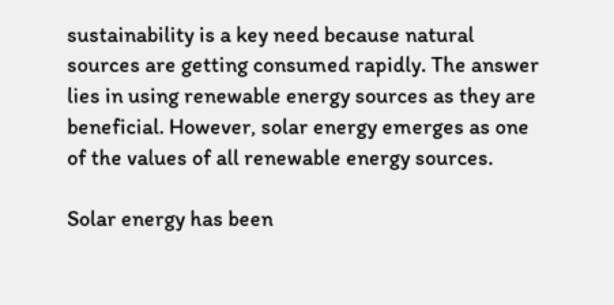sustainability is a key need because natural sources are getting consumed rapidly. The answer lies in using renewable energy sources as they are beneficial. However, solar energy emerges as one of the values of all renewable energy sources.

Solar energy has been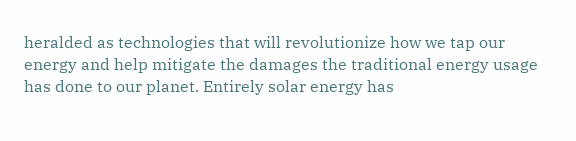heralded as technologies that will revolutionize how we tap our energy and help mitigate the damages the traditional energy usage has done to our planet. Entirely solar energy has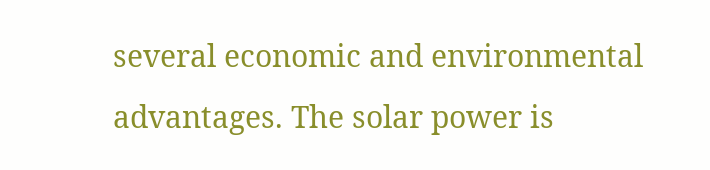several economic and environmental advantages. The solar power is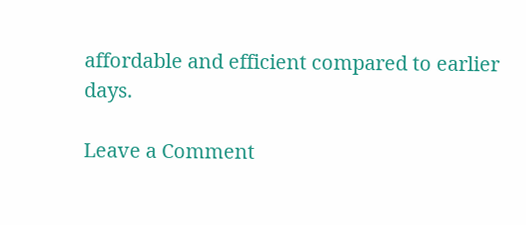affordable and efficient compared to earlier days.

Leave a Comment